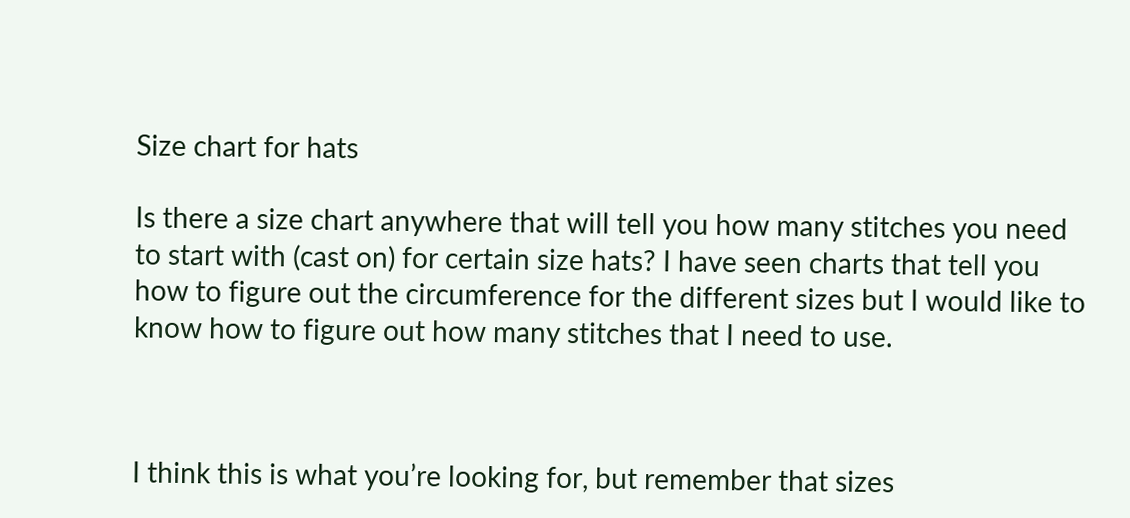Size chart for hats

Is there a size chart anywhere that will tell you how many stitches you need to start with (cast on) for certain size hats? I have seen charts that tell you how to figure out the circumference for the different sizes but I would like to know how to figure out how many stitches that I need to use.



I think this is what you’re looking for, but remember that sizes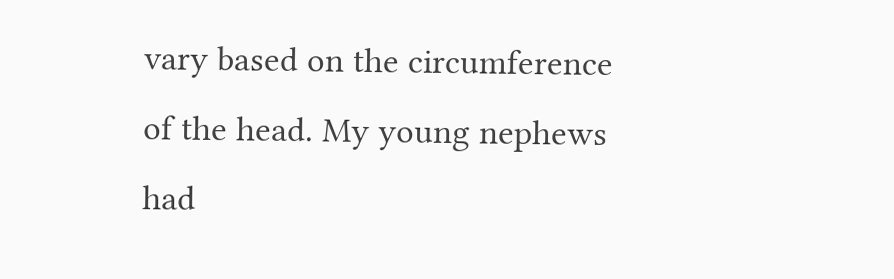vary based on the circumference of the head. My young nephews had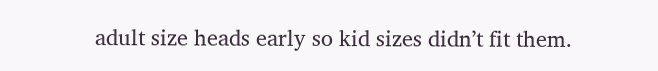adult size heads early so kid sizes didn’t fit them.